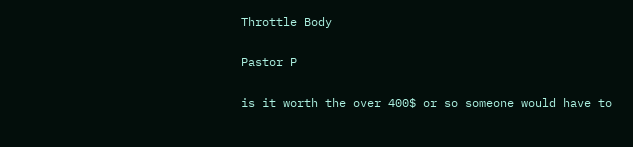Throttle Body

Pastor P

is it worth the over 400$ or so someone would have to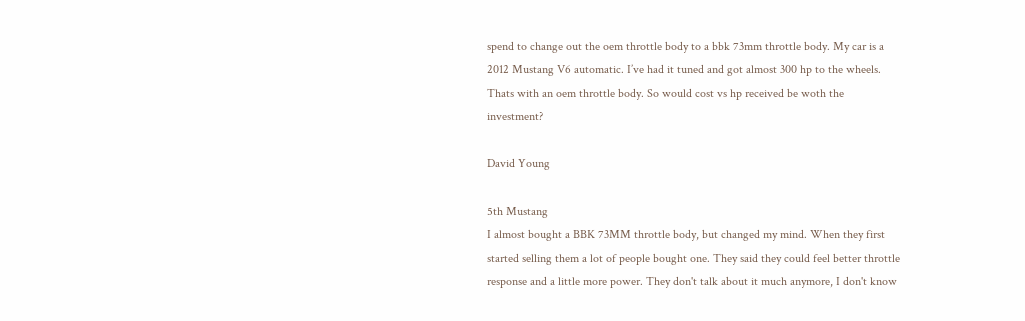spend to change out the oem throttle body to a bbk 73mm throttle body. My car is a 2012 Mustang V6 automatic. I’ve had it tuned and got almost 300 hp to the wheels. Thats with an oem throttle body. So would cost vs hp received be woth the investment?

David Young

5th Mustang
I almost bought a BBK 73MM throttle body, but changed my mind. When they first started selling them a lot of people bought one. They said they could feel better throttle response and a little more power. They don't talk about it much anymore, I don't know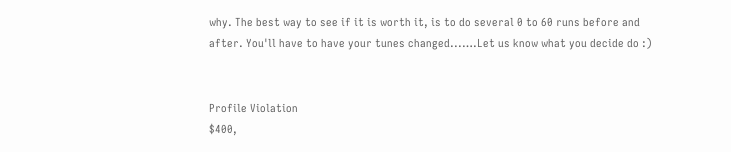why. The best way to see if it is worth it, is to do several 0 to 60 runs before and after. You'll have to have your tunes changed...….Let us know what you decide do :)


Profile Violation
$400,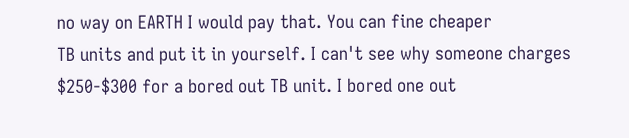no way on EARTH I would pay that. You can fine cheaper
TB units and put it in yourself. I can't see why someone charges
$250-$300 for a bored out TB unit. I bored one out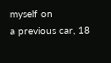myself on
a previous car, 18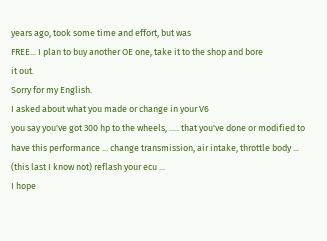years ago, took some time and effort, but was
FREE... I plan to buy another OE one, take it to the shop and bore
it out.
Sorry for my English.
I asked about what you made or change in your V6
you say you've got 300 hp to the wheels, ..... that you've done or modified to have this performance ... change transmission, air intake, throttle body ... (this last I know not) reflash your ecu ...
I hope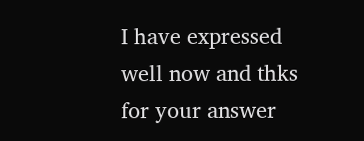I have expressed well now and thks for your answer